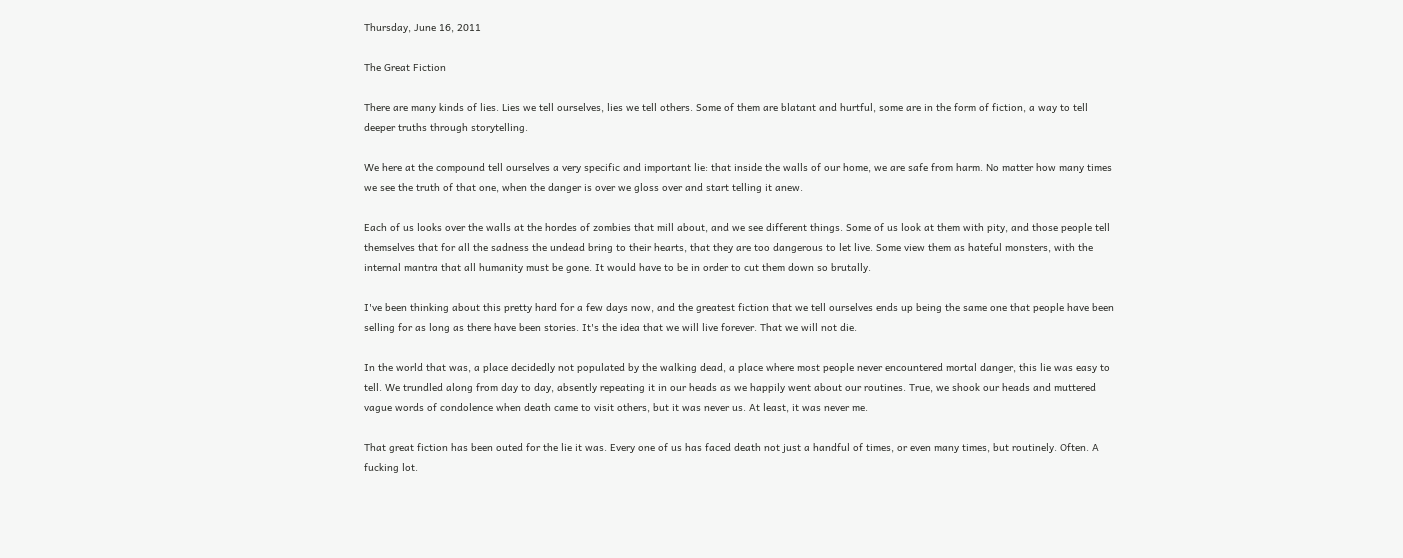Thursday, June 16, 2011

The Great Fiction

There are many kinds of lies. Lies we tell ourselves, lies we tell others. Some of them are blatant and hurtful, some are in the form of fiction, a way to tell deeper truths through storytelling.

We here at the compound tell ourselves a very specific and important lie: that inside the walls of our home, we are safe from harm. No matter how many times we see the truth of that one, when the danger is over we gloss over and start telling it anew.

Each of us looks over the walls at the hordes of zombies that mill about, and we see different things. Some of us look at them with pity, and those people tell themselves that for all the sadness the undead bring to their hearts, that they are too dangerous to let live. Some view them as hateful monsters, with the internal mantra that all humanity must be gone. It would have to be in order to cut them down so brutally.

I've been thinking about this pretty hard for a few days now, and the greatest fiction that we tell ourselves ends up being the same one that people have been selling for as long as there have been stories. It's the idea that we will live forever. That we will not die.

In the world that was, a place decidedly not populated by the walking dead, a place where most people never encountered mortal danger, this lie was easy to tell. We trundled along from day to day, absently repeating it in our heads as we happily went about our routines. True, we shook our heads and muttered vague words of condolence when death came to visit others, but it was never us. At least, it was never me.

That great fiction has been outed for the lie it was. Every one of us has faced death not just a handful of times, or even many times, but routinely. Often. A fucking lot.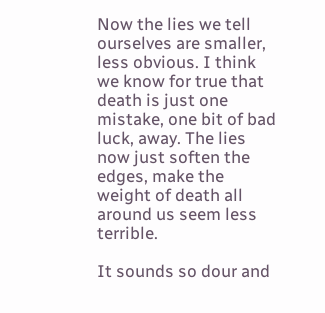Now the lies we tell ourselves are smaller, less obvious. I think we know for true that death is just one mistake, one bit of bad luck, away. The lies now just soften the edges, make the weight of death all around us seem less terrible.

It sounds so dour and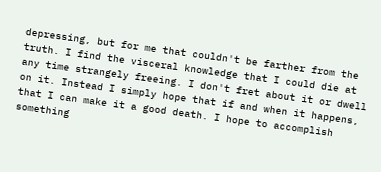depressing, but for me that couldn't be farther from the truth. I find the visceral knowledge that I could die at any time strangely freeing. I don't fret about it or dwell on it. Instead I simply hope that if and when it happens, that I can make it a good death. I hope to accomplish something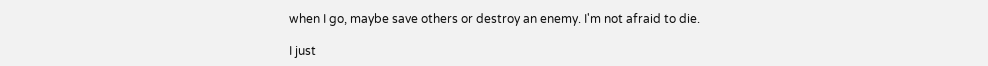when I go, maybe save others or destroy an enemy. I'm not afraid to die.

I just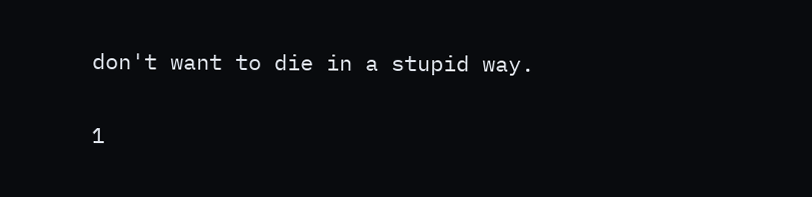don't want to die in a stupid way.

1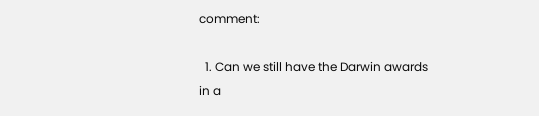comment:

  1. Can we still have the Darwin awards in a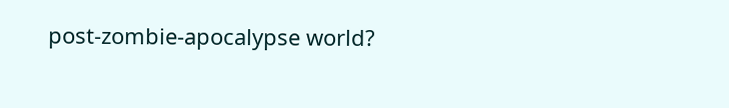post-zombie-apocalypse world?